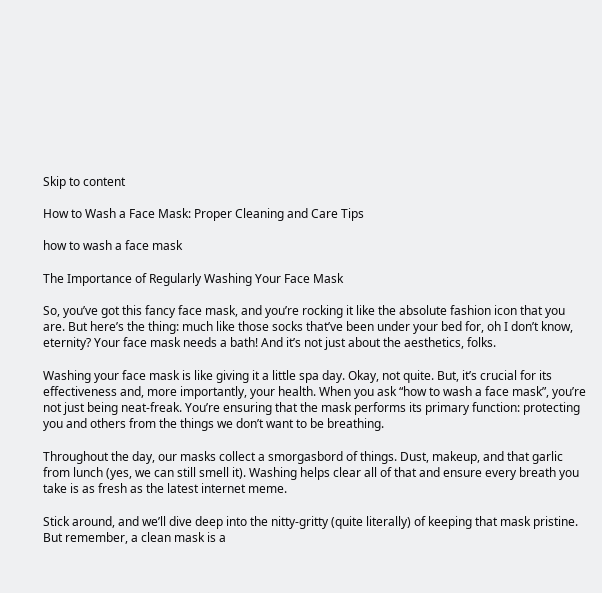Skip to content

How to Wash a Face Mask: Proper Cleaning and Care Tips

how to wash a face mask

The Importance of Regularly Washing Your Face Mask

So, you’ve got this fancy face mask, and you’re rocking it like the absolute fashion icon that you are. But here’s the thing: much like those socks that’ve been under your bed for, oh I don’t know, eternity? Your face mask needs a bath! And it’s not just about the aesthetics, folks.

Washing your face mask is like giving it a little spa day. Okay, not quite. But, it’s crucial for its effectiveness and, more importantly, your health. When you ask “how to wash a face mask”, you’re not just being neat-freak. You’re ensuring that the mask performs its primary function: protecting you and others from the things we don’t want to be breathing.

Throughout the day, our masks collect a smorgasbord of things. Dust, makeup, and that garlic from lunch (yes, we can still smell it). Washing helps clear all of that and ensure every breath you take is as fresh as the latest internet meme.

Stick around, and we’ll dive deep into the nitty-gritty (quite literally) of keeping that mask pristine. But remember, a clean mask is a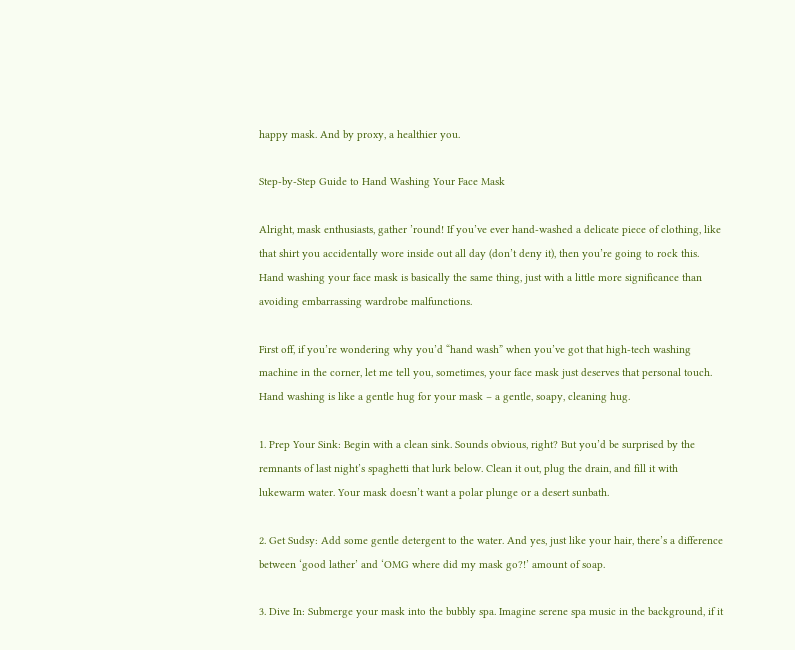happy mask. And by proxy, a healthier you.

Step-by-Step Guide to Hand Washing Your Face Mask

Alright, mask enthusiasts, gather ’round! If you’ve ever hand-washed a delicate piece of clothing, like that shirt you accidentally wore inside out all day (don’t deny it), then you’re going to rock this. Hand washing your face mask is basically the same thing, just with a little more significance than avoiding embarrassing wardrobe malfunctions.

First off, if you’re wondering why you’d “hand wash” when you’ve got that high-tech washing machine in the corner, let me tell you, sometimes, your face mask just deserves that personal touch. Hand washing is like a gentle hug for your mask – a gentle, soapy, cleaning hug.

1. Prep Your Sink: Begin with a clean sink. Sounds obvious, right? But you’d be surprised by the remnants of last night’s spaghetti that lurk below. Clean it out, plug the drain, and fill it with lukewarm water. Your mask doesn’t want a polar plunge or a desert sunbath.

2. Get Sudsy: Add some gentle detergent to the water. And yes, just like your hair, there’s a difference between ‘good lather’ and ‘OMG where did my mask go?!’ amount of soap.

3. Dive In: Submerge your mask into the bubbly spa. Imagine serene spa music in the background, if it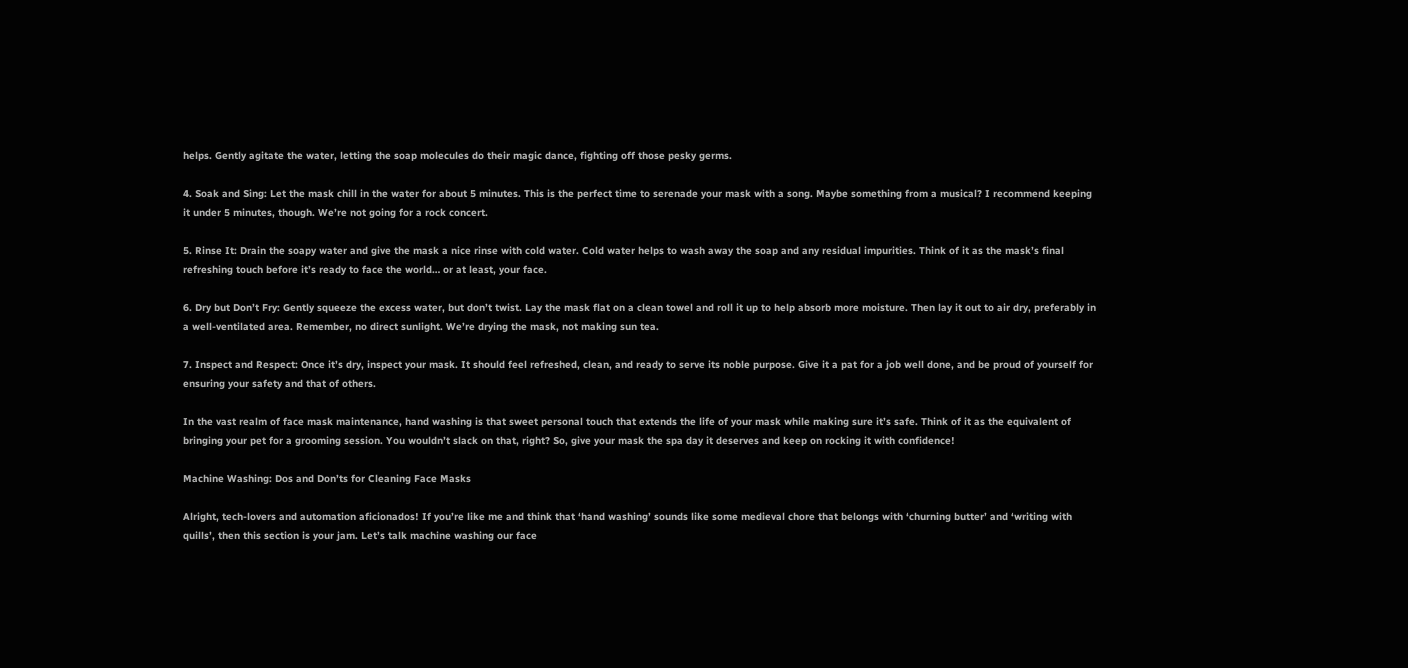helps. Gently agitate the water, letting the soap molecules do their magic dance, fighting off those pesky germs.

4. Soak and Sing: Let the mask chill in the water for about 5 minutes. This is the perfect time to serenade your mask with a song. Maybe something from a musical? I recommend keeping it under 5 minutes, though. We’re not going for a rock concert.

5. Rinse It: Drain the soapy water and give the mask a nice rinse with cold water. Cold water helps to wash away the soap and any residual impurities. Think of it as the mask’s final refreshing touch before it’s ready to face the world… or at least, your face.

6. Dry but Don’t Fry: Gently squeeze the excess water, but don’t twist. Lay the mask flat on a clean towel and roll it up to help absorb more moisture. Then lay it out to air dry, preferably in a well-ventilated area. Remember, no direct sunlight. We’re drying the mask, not making sun tea.

7. Inspect and Respect: Once it’s dry, inspect your mask. It should feel refreshed, clean, and ready to serve its noble purpose. Give it a pat for a job well done, and be proud of yourself for ensuring your safety and that of others.

In the vast realm of face mask maintenance, hand washing is that sweet personal touch that extends the life of your mask while making sure it’s safe. Think of it as the equivalent of bringing your pet for a grooming session. You wouldn’t slack on that, right? So, give your mask the spa day it deserves and keep on rocking it with confidence!

Machine Washing: Dos and Don’ts for Cleaning Face Masks

Alright, tech-lovers and automation aficionados! If you’re like me and think that ‘hand washing’ sounds like some medieval chore that belongs with ‘churning butter’ and ‘writing with quills’, then this section is your jam. Let’s talk machine washing our face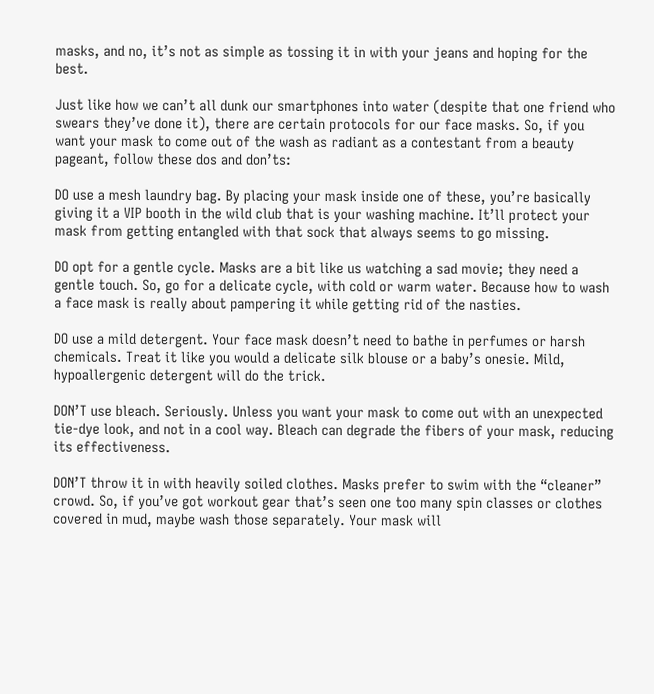masks, and no, it’s not as simple as tossing it in with your jeans and hoping for the best.

Just like how we can’t all dunk our smartphones into water (despite that one friend who swears they’ve done it), there are certain protocols for our face masks. So, if you want your mask to come out of the wash as radiant as a contestant from a beauty pageant, follow these dos and don’ts:

DO use a mesh laundry bag. By placing your mask inside one of these, you’re basically giving it a VIP booth in the wild club that is your washing machine. It’ll protect your mask from getting entangled with that sock that always seems to go missing.

DO opt for a gentle cycle. Masks are a bit like us watching a sad movie; they need a gentle touch. So, go for a delicate cycle, with cold or warm water. Because how to wash a face mask is really about pampering it while getting rid of the nasties.

DO use a mild detergent. Your face mask doesn’t need to bathe in perfumes or harsh chemicals. Treat it like you would a delicate silk blouse or a baby’s onesie. Mild, hypoallergenic detergent will do the trick.

DON’T use bleach. Seriously. Unless you want your mask to come out with an unexpected tie-dye look, and not in a cool way. Bleach can degrade the fibers of your mask, reducing its effectiveness.

DON’T throw it in with heavily soiled clothes. Masks prefer to swim with the “cleaner” crowd. So, if you’ve got workout gear that’s seen one too many spin classes or clothes covered in mud, maybe wash those separately. Your mask will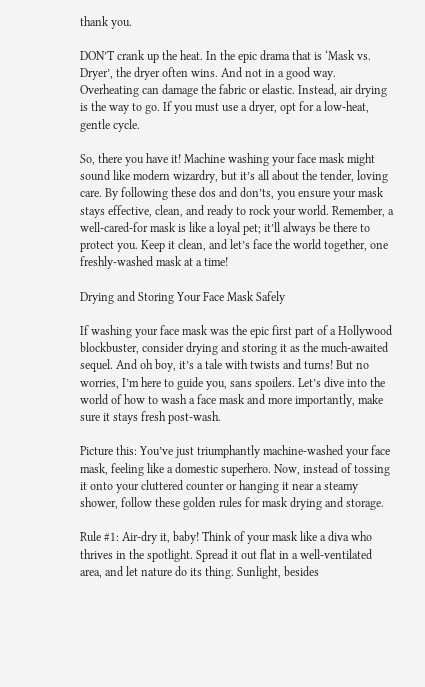thank you.

DON’T crank up the heat. In the epic drama that is ‘Mask vs. Dryer’, the dryer often wins. And not in a good way. Overheating can damage the fabric or elastic. Instead, air drying is the way to go. If you must use a dryer, opt for a low-heat, gentle cycle.

So, there you have it! Machine washing your face mask might sound like modern wizardry, but it’s all about the tender, loving care. By following these dos and don’ts, you ensure your mask stays effective, clean, and ready to rock your world. Remember, a well-cared-for mask is like a loyal pet; it’ll always be there to protect you. Keep it clean, and let’s face the world together, one freshly-washed mask at a time!

Drying and Storing Your Face Mask Safely

If washing your face mask was the epic first part of a Hollywood blockbuster, consider drying and storing it as the much-awaited sequel. And oh boy, it’s a tale with twists and turns! But no worries, I’m here to guide you, sans spoilers. Let’s dive into the world of how to wash a face mask and more importantly, make sure it stays fresh post-wash.

Picture this: You’ve just triumphantly machine-washed your face mask, feeling like a domestic superhero. Now, instead of tossing it onto your cluttered counter or hanging it near a steamy shower, follow these golden rules for mask drying and storage.

Rule #1: Air-dry it, baby! Think of your mask like a diva who thrives in the spotlight. Spread it out flat in a well-ventilated area, and let nature do its thing. Sunlight, besides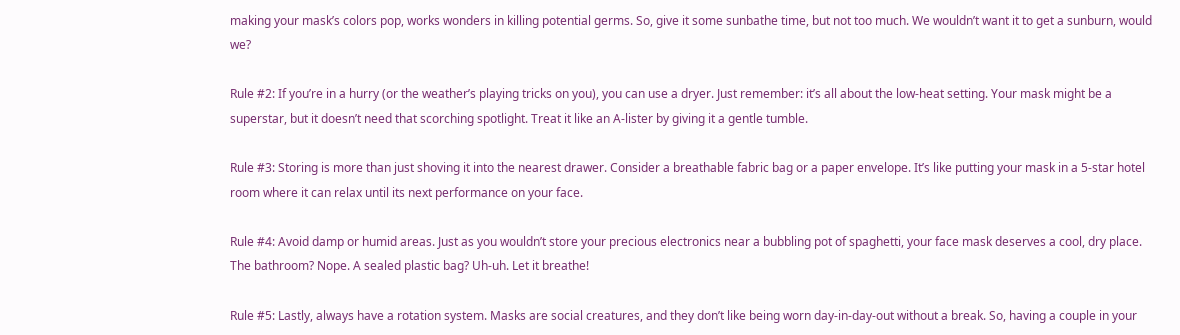making your mask’s colors pop, works wonders in killing potential germs. So, give it some sunbathe time, but not too much. We wouldn’t want it to get a sunburn, would we?

Rule #2: If you’re in a hurry (or the weather’s playing tricks on you), you can use a dryer. Just remember: it’s all about the low-heat setting. Your mask might be a superstar, but it doesn’t need that scorching spotlight. Treat it like an A-lister by giving it a gentle tumble.

Rule #3: Storing is more than just shoving it into the nearest drawer. Consider a breathable fabric bag or a paper envelope. It’s like putting your mask in a 5-star hotel room where it can relax until its next performance on your face.

Rule #4: Avoid damp or humid areas. Just as you wouldn’t store your precious electronics near a bubbling pot of spaghetti, your face mask deserves a cool, dry place. The bathroom? Nope. A sealed plastic bag? Uh-uh. Let it breathe!

Rule #5: Lastly, always have a rotation system. Masks are social creatures, and they don’t like being worn day-in-day-out without a break. So, having a couple in your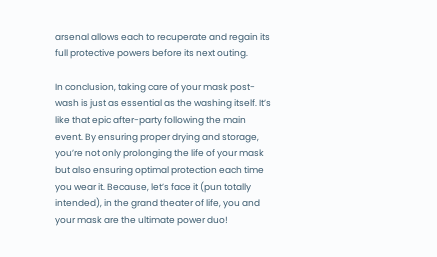arsenal allows each to recuperate and regain its full protective powers before its next outing.

In conclusion, taking care of your mask post-wash is just as essential as the washing itself. It’s like that epic after-party following the main event. By ensuring proper drying and storage, you’re not only prolonging the life of your mask but also ensuring optimal protection each time you wear it. Because, let’s face it (pun totally intended), in the grand theater of life, you and your mask are the ultimate power duo!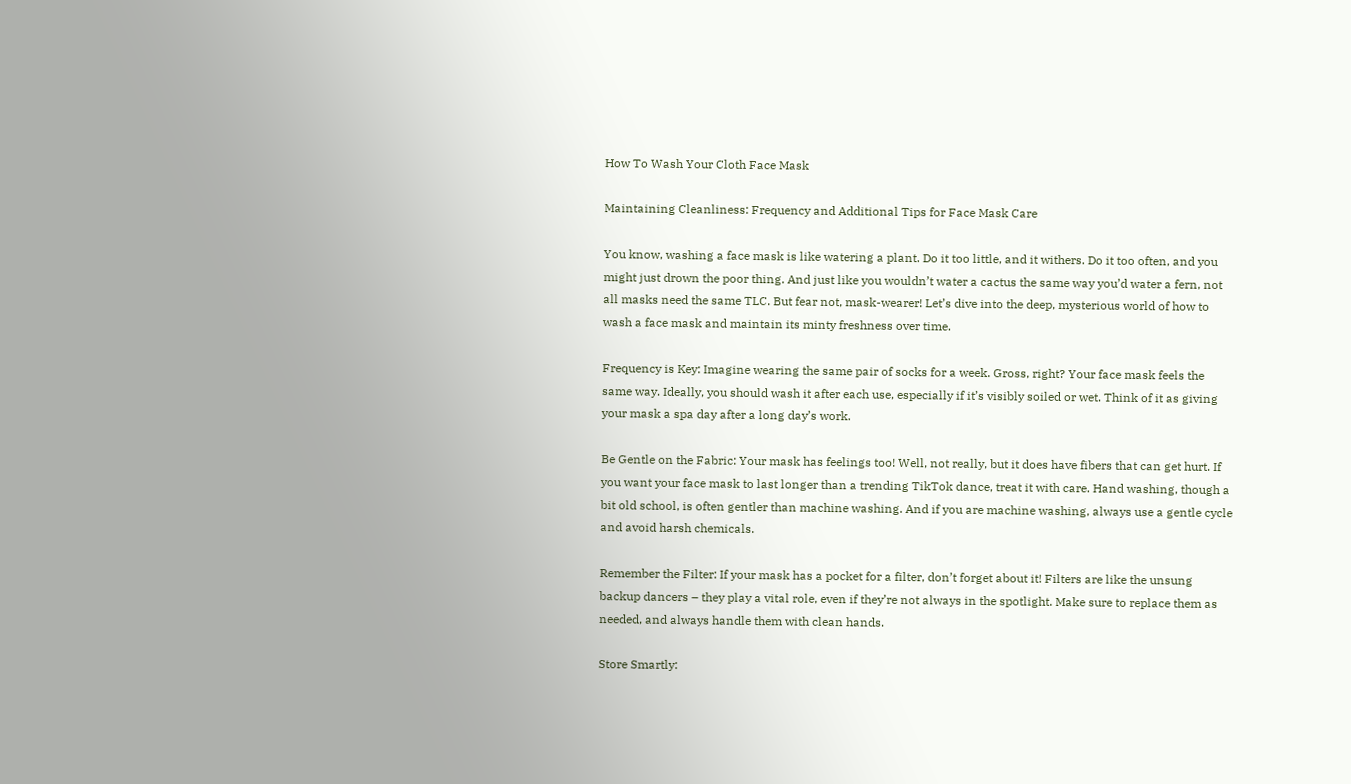How To Wash Your Cloth Face Mask

Maintaining Cleanliness: Frequency and Additional Tips for Face Mask Care

You know, washing a face mask is like watering a plant. Do it too little, and it withers. Do it too often, and you might just drown the poor thing. And just like you wouldn’t water a cactus the same way you’d water a fern, not all masks need the same TLC. But fear not, mask-wearer! Let’s dive into the deep, mysterious world of how to wash a face mask and maintain its minty freshness over time.

Frequency is Key: Imagine wearing the same pair of socks for a week. Gross, right? Your face mask feels the same way. Ideally, you should wash it after each use, especially if it’s visibly soiled or wet. Think of it as giving your mask a spa day after a long day’s work.

Be Gentle on the Fabric: Your mask has feelings too! Well, not really, but it does have fibers that can get hurt. If you want your face mask to last longer than a trending TikTok dance, treat it with care. Hand washing, though a bit old school, is often gentler than machine washing. And if you are machine washing, always use a gentle cycle and avoid harsh chemicals.

Remember the Filter: If your mask has a pocket for a filter, don’t forget about it! Filters are like the unsung backup dancers – they play a vital role, even if they’re not always in the spotlight. Make sure to replace them as needed, and always handle them with clean hands.

Store Smartly: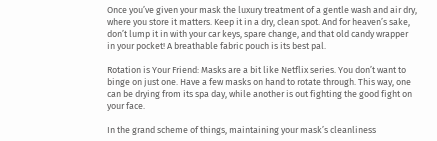Once you’ve given your mask the luxury treatment of a gentle wash and air dry, where you store it matters. Keep it in a dry, clean spot. And for heaven’s sake, don’t lump it in with your car keys, spare change, and that old candy wrapper in your pocket! A breathable fabric pouch is its best pal.

Rotation is Your Friend: Masks are a bit like Netflix series. You don’t want to binge on just one. Have a few masks on hand to rotate through. This way, one can be drying from its spa day, while another is out fighting the good fight on your face.

In the grand scheme of things, maintaining your mask’s cleanliness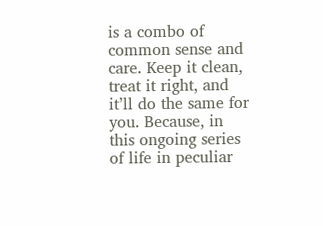is a combo of common sense and care. Keep it clean, treat it right, and it’ll do the same for you. Because, in this ongoing series of life in peculiar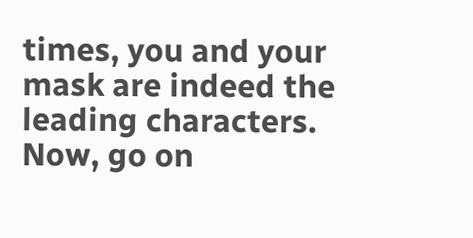times, you and your mask are indeed the leading characters. Now, go on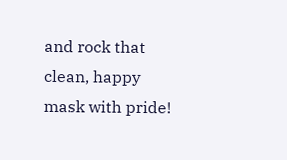and rock that clean, happy mask with pride!